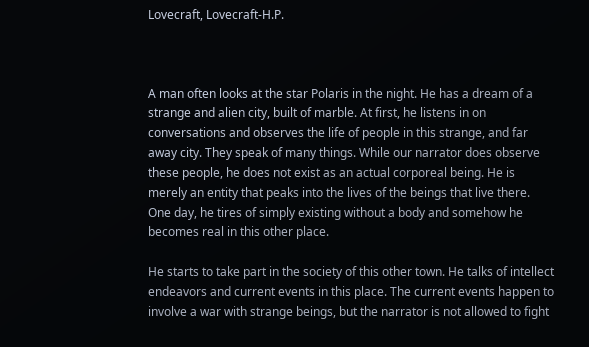Lovecraft, Lovecraft-H.P.



A man often looks at the star Polaris in the night. He has a dream of a strange and alien city, built of marble. At first, he listens in on conversations and observes the life of people in this strange, and far away city. They speak of many things. While our narrator does observe these people, he does not exist as an actual corporeal being. He is merely an entity that peaks into the lives of the beings that live there. One day, he tires of simply existing without a body and somehow he becomes real in this other place.

He starts to take part in the society of this other town. He talks of intellect endeavors and current events in this place. The current events happen to involve a war with strange beings, but the narrator is not allowed to fight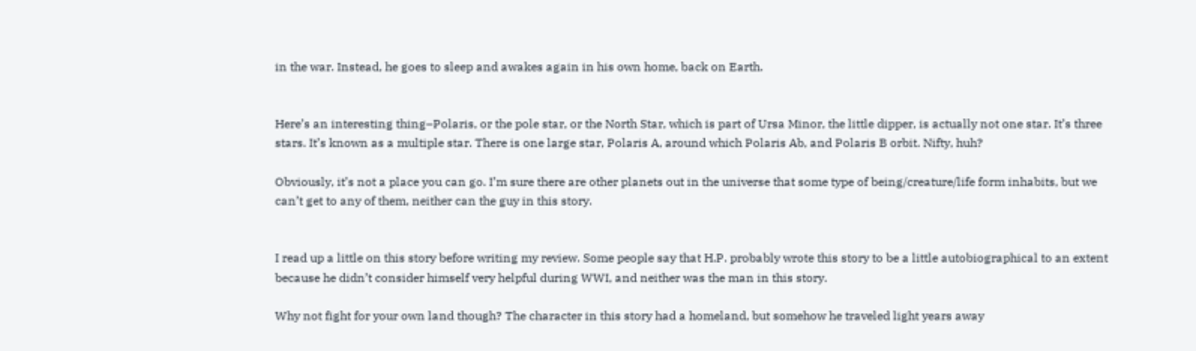in the war. Instead, he goes to sleep and awakes again in his own home, back on Earth.


Here’s an interesting thing–Polaris, or the pole star, or the North Star, which is part of Ursa Minor, the little dipper, is actually not one star. It’s three stars. It’s known as a multiple star. There is one large star, Polaris A, around which Polaris Ab, and Polaris B orbit. Nifty, huh?

Obviously, it’s not a place you can go. I’m sure there are other planets out in the universe that some type of being/creature/life form inhabits, but we can’t get to any of them, neither can the guy in this story.


I read up a little on this story before writing my review. Some people say that H.P. probably wrote this story to be a little autobiographical to an extent because he didn’t consider himself very helpful during WWI, and neither was the man in this story.

Why not fight for your own land though? The character in this story had a homeland, but somehow he traveled light years away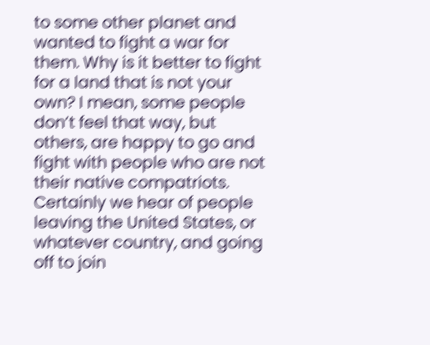to some other planet and wanted to fight a war for them. Why is it better to fight for a land that is not your own? I mean, some people don’t feel that way, but others, are happy to go and fight with people who are not their native compatriots. Certainly we hear of people leaving the United States, or whatever country, and going off to join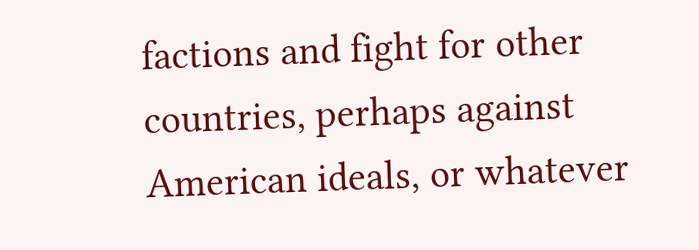factions and fight for other countries, perhaps against American ideals, or whatever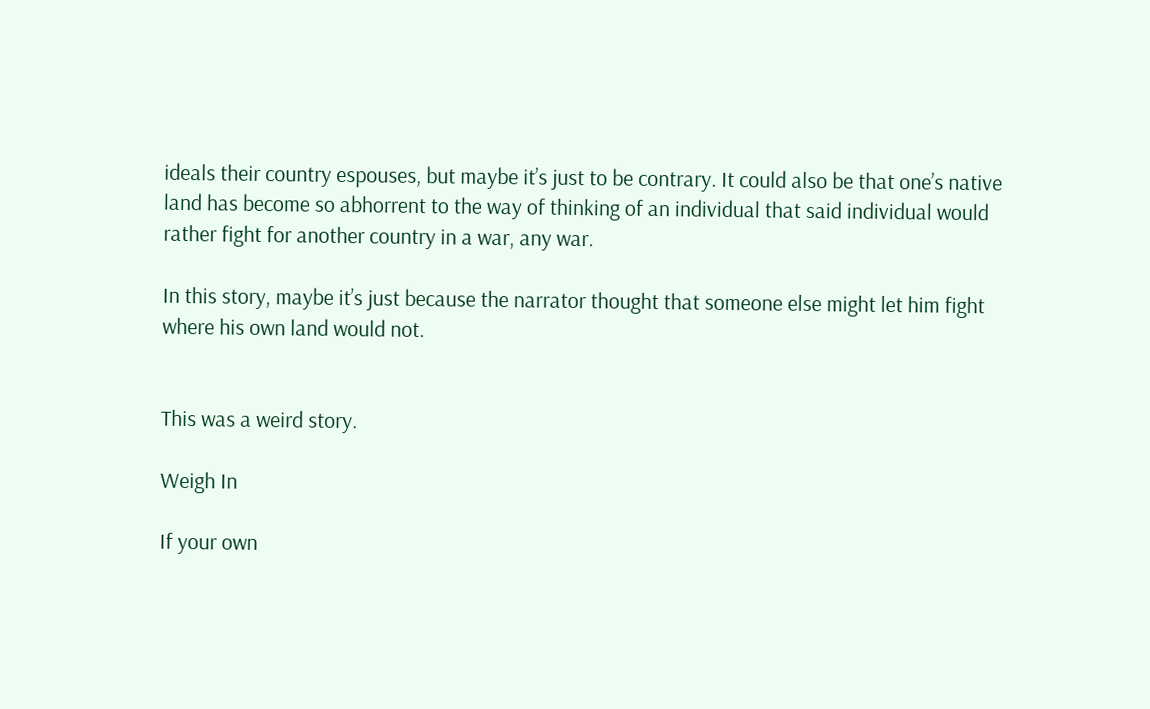ideals their country espouses, but maybe it’s just to be contrary. It could also be that one’s native land has become so abhorrent to the way of thinking of an individual that said individual would rather fight for another country in a war, any war.

In this story, maybe it’s just because the narrator thought that someone else might let him fight where his own land would not.


This was a weird story.

Weigh In

If your own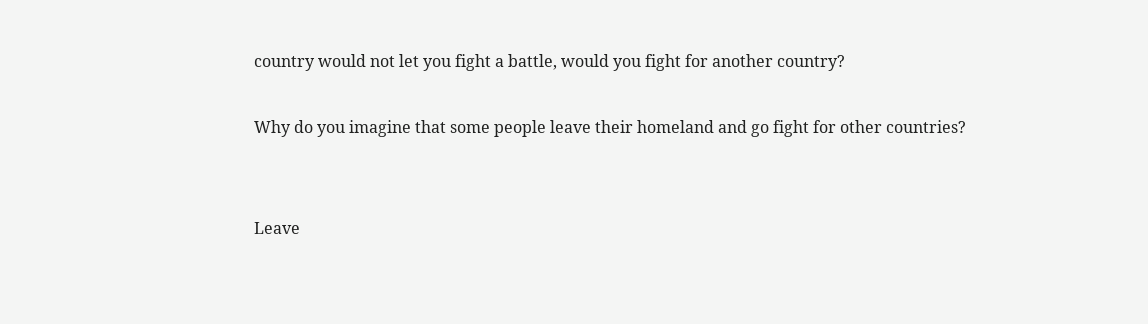country would not let you fight a battle, would you fight for another country?

Why do you imagine that some people leave their homeland and go fight for other countries?


Leave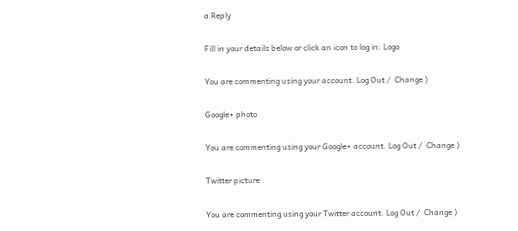a Reply

Fill in your details below or click an icon to log in: Logo

You are commenting using your account. Log Out /  Change )

Google+ photo

You are commenting using your Google+ account. Log Out /  Change )

Twitter picture

You are commenting using your Twitter account. Log Out /  Change )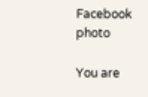Facebook photo

You are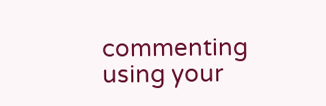commenting using your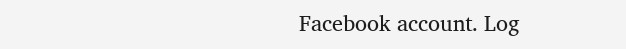Facebook account. Log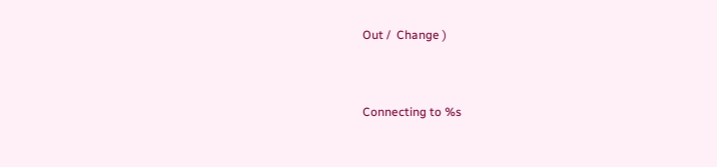Out /  Change )


Connecting to %s